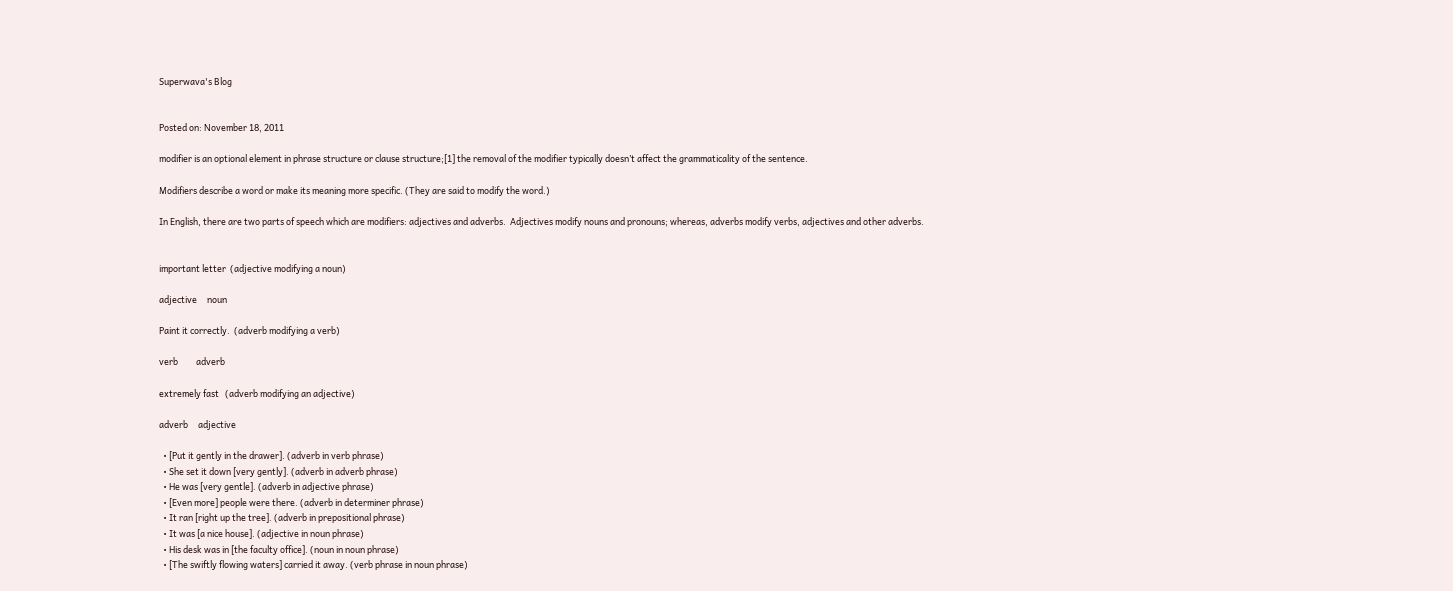Superwava's Blog


Posted on: November 18, 2011

modifier is an optional element in phrase structure or clause structure;[1] the removal of the modifier typically doesn’t affect the grammaticality of the sentence.

Modifiers describe a word or make its meaning more specific. (They are said to modify the word.)

In English, there are two parts of speech which are modifiers: adjectives and adverbs.  Adjectives modify nouns and pronouns; whereas, adverbs modify verbs, adjectives and other adverbs.


important letter  (adjective modifying a noun)

adjective     noun

Paint it correctly.  (adverb modifying a verb)

verb         adverb

extremely fast   (adverb modifying an adjective)

adverb     adjective

  • [Put it gently in the drawer]. (adverb in verb phrase)
  • She set it down [very gently]. (adverb in adverb phrase)
  • He was [very gentle]. (adverb in adjective phrase)
  • [Even more] people were there. (adverb in determiner phrase)
  • It ran [right up the tree]. (adverb in prepositional phrase)
  • It was [a nice house]. (adjective in noun phrase)
  • His desk was in [the faculty office]. (noun in noun phrase)
  • [The swiftly flowing waters] carried it away. (verb phrase in noun phrase)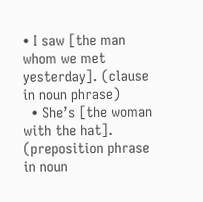• I saw [the man whom we met yesterday]. (clause in noun phrase)
  • She’s [the woman with the hat]. (preposition phrase in noun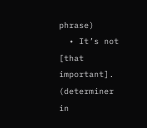phrase)
  • It’s not [that important]. (determiner in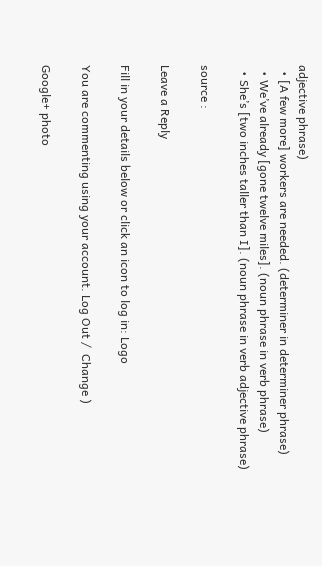adjective phrase)
  • [A few more] workers are needed. (determiner in determiner phrase)
  • We’ve already [gone twelve miles]. (noun phrase in verb phrase)
  • She’s [two inches taller than I]. (noun phrase in verb adjective phrase)

source :

Leave a Reply

Fill in your details below or click an icon to log in: Logo

You are commenting using your account. Log Out /  Change )

Google+ photo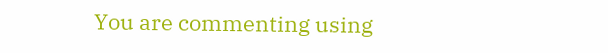You are commenting using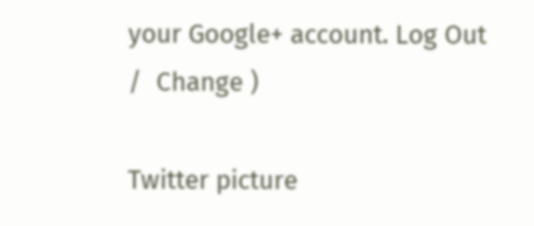your Google+ account. Log Out /  Change )

Twitter picture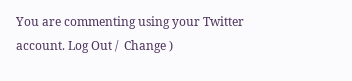You are commenting using your Twitter account. Log Out /  Change )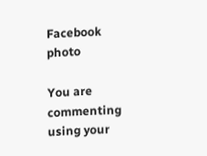Facebook photo

You are commenting using your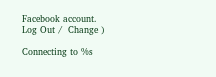Facebook account. Log Out /  Change )

Connecting to %s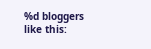%d bloggers like this: